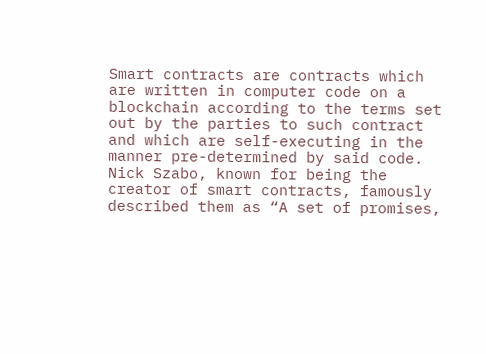Smart contracts are contracts which are written in computer code on a blockchain according to the terms set out by the parties to such contract and which are self-executing in the manner pre-determined by said code.  Nick Szabo, known for being the creator of smart contracts, famously described them as “A set of promises,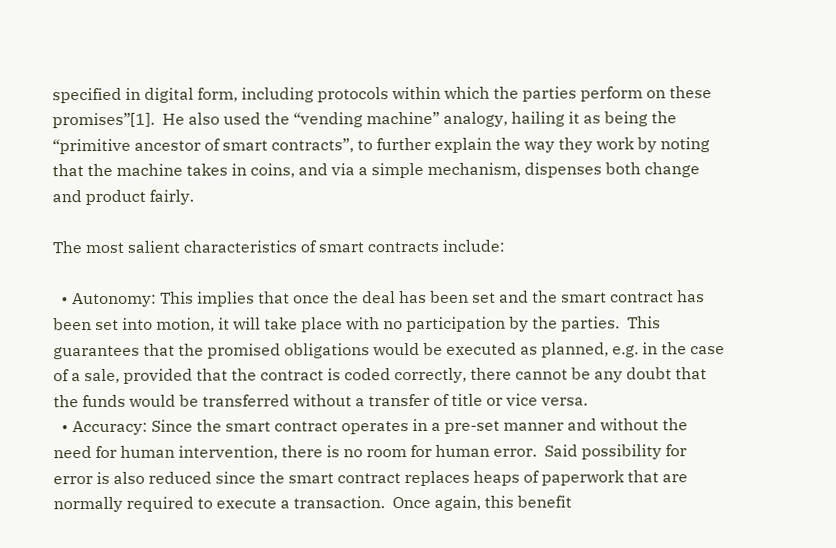specified in digital form, including protocols within which the parties perform on these promises”[1].  He also used the “vending machine” analogy, hailing it as being the “primitive ancestor of smart contracts”, to further explain the way they work by noting that the machine takes in coins, and via a simple mechanism, dispenses both change and product fairly.

The most salient characteristics of smart contracts include:

  • Autonomy: This implies that once the deal has been set and the smart contract has been set into motion, it will take place with no participation by the parties.  This guarantees that the promised obligations would be executed as planned, e.g. in the case of a sale, provided that the contract is coded correctly, there cannot be any doubt that the funds would be transferred without a transfer of title or vice versa.
  • Accuracy: Since the smart contract operates in a pre-set manner and without the need for human intervention, there is no room for human error.  Said possibility for error is also reduced since the smart contract replaces heaps of paperwork that are normally required to execute a transaction.  Once again, this benefit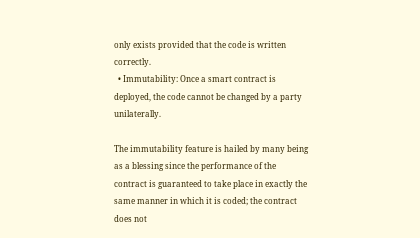only exists provided that the code is written correctly.
  • Immutability: Once a smart contract is deployed, the code cannot be changed by a party unilaterally.

The immutability feature is hailed by many being as a blessing since the performance of the contract is guaranteed to take place in exactly the same manner in which it is coded; the contract does not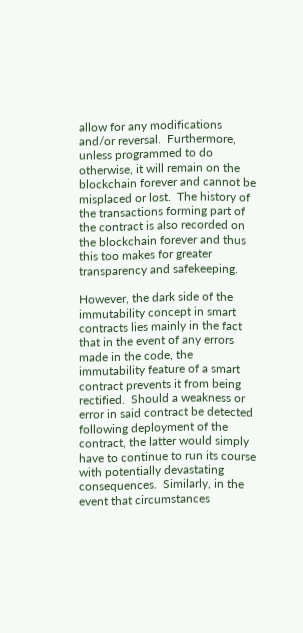allow for any modifications and/or reversal.  Furthermore, unless programmed to do otherwise, it will remain on the blockchain forever and cannot be misplaced or lost.  The history of the transactions forming part of the contract is also recorded on the blockchain forever and thus this too makes for greater transparency and safekeeping.

However, the dark side of the immutability concept in smart contracts lies mainly in the fact that in the event of any errors made in the code, the immutability feature of a smart contract prevents it from being rectified.  Should a weakness or error in said contract be detected following deployment of the contract, the latter would simply have to continue to run its course with potentially devastating consequences.  Similarly, in the event that circumstances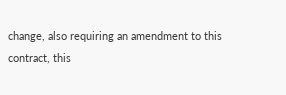change, also requiring an amendment to this contract, this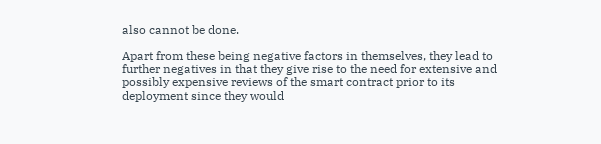also cannot be done.

Apart from these being negative factors in themselves, they lead to further negatives in that they give rise to the need for extensive and possibly expensive reviews of the smart contract prior to its deployment since they would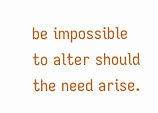be impossible to alter should the need arise.